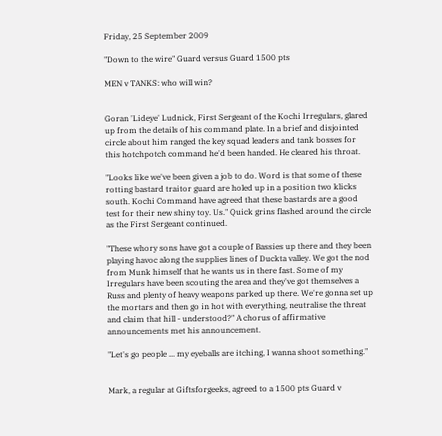Friday, 25 September 2009

"Down to the wire" Guard versus Guard 1500 pts

MEN v TANKS: who will win?


Goran 'Lideye' Ludnick, First Sergeant of the Kochi Irregulars, glared up from the details of his command plate. In a brief and disjointed circle about him ranged the key squad leaders and tank bosses for this hotchpotch command he'd been handed. He cleared his throat.

"Looks like we've been given a job to do. Word is that some of these rotting bastard traitor guard are holed up in a position two klicks south. Kochi Command have agreed that these bastards are a good test for their new shiny toy. Us." Quick grins flashed around the circle as the First Sergeant continued.

"These whory sons have got a couple of Bassies up there and they been playing havoc along the supplies lines of Duckta valley. We got the nod from Munk himself that he wants us in there fast. Some of my Irregulars have been scouting the area and they've got themselves a Russ and plenty of heavy weapons parked up there. We're gonna set up the mortars and then go in hot with everything, neutralise the threat and claim that hill - understood?" A chorus of affirmative announcements met his announcement.

"Let's go people ... my eyeballs are itching, I wanna shoot something."


Mark, a regular at Giftsforgeeks, agreed to a 1500 pts Guard v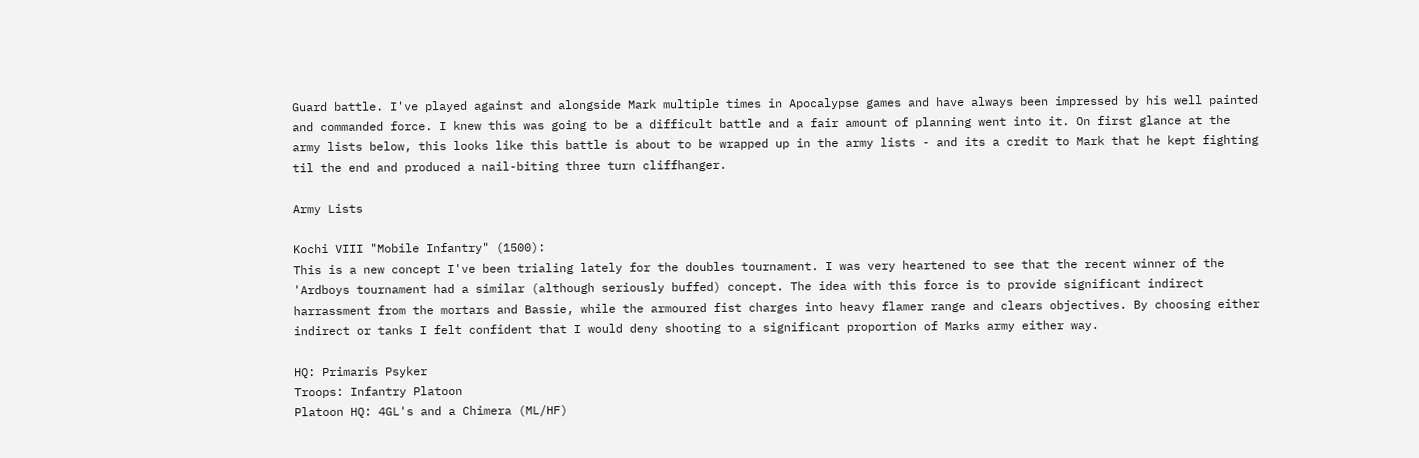Guard battle. I've played against and alongside Mark multiple times in Apocalypse games and have always been impressed by his well painted and commanded force. I knew this was going to be a difficult battle and a fair amount of planning went into it. On first glance at the army lists below, this looks like this battle is about to be wrapped up in the army lists - and its a credit to Mark that he kept fighting til the end and produced a nail-biting three turn cliffhanger.

Army Lists

Kochi VIII "Mobile Infantry" (1500):
This is a new concept I've been trialing lately for the doubles tournament. I was very heartened to see that the recent winner of the 'Ardboys tournament had a similar (although seriously buffed) concept. The idea with this force is to provide significant indirect harrassment from the mortars and Bassie, while the armoured fist charges into heavy flamer range and clears objectives. By choosing either indirect or tanks I felt confident that I would deny shooting to a significant proportion of Marks army either way.

HQ: Primaris Psyker
Troops: Infantry Platoon
Platoon HQ: 4GL's and a Chimera (ML/HF)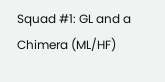Squad #1: GL and a Chimera (ML/HF)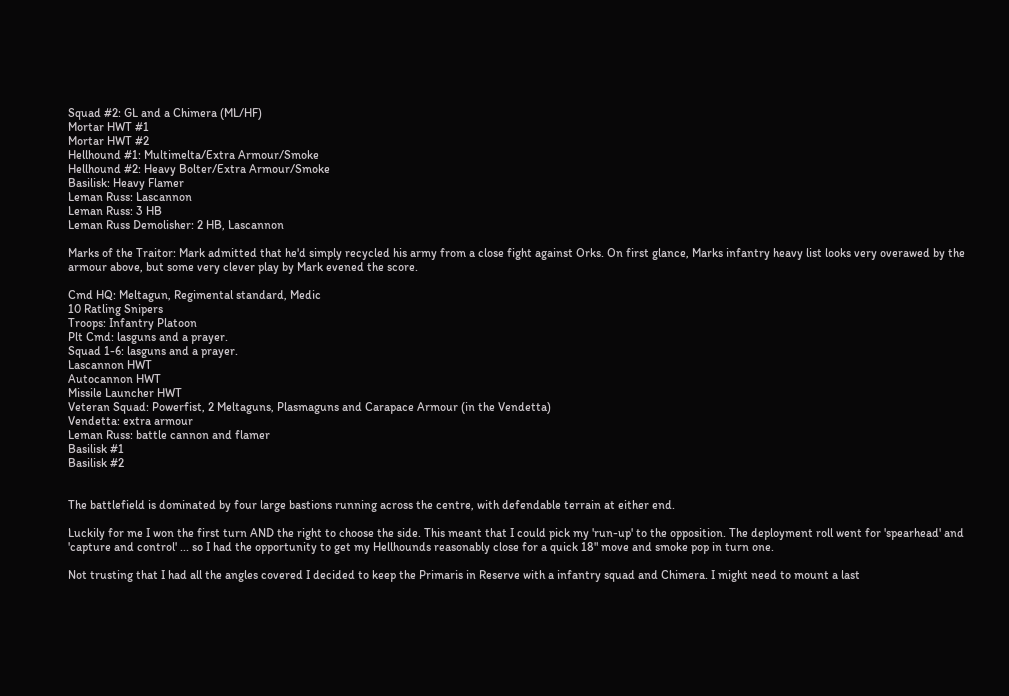Squad #2: GL and a Chimera (ML/HF)
Mortar HWT #1
Mortar HWT #2
Hellhound #1: Multimelta/Extra Armour/Smoke
Hellhound #2: Heavy Bolter/Extra Armour/Smoke
Basilisk: Heavy Flamer
Leman Russ: Lascannon
Leman Russ: 3 HB
Leman Russ Demolisher: 2 HB, Lascannon

Marks of the Traitor: Mark admitted that he'd simply recycled his army from a close fight against Orks. On first glance, Marks infantry heavy list looks very overawed by the armour above, but some very clever play by Mark evened the score.

Cmd HQ: Meltagun, Regimental standard, Medic
10 Ratling Snipers
Troops: Infantry Platoon
Plt Cmd: lasguns and a prayer.
Squad 1-6: lasguns and a prayer.
Lascannon HWT
Autocannon HWT
Missile Launcher HWT
Veteran Squad: Powerfist, 2 Meltaguns, Plasmaguns and Carapace Armour (in the Vendetta)
Vendetta: extra armour
Leman Russ: battle cannon and flamer
Basilisk #1
Basilisk #2


The battlefield is dominated by four large bastions running across the centre, with defendable terrain at either end.

Luckily for me I won the first turn AND the right to choose the side. This meant that I could pick my 'run-up' to the opposition. The deployment roll went for 'spearhead' and 'capture and control' ... so I had the opportunity to get my Hellhounds reasonably close for a quick 18" move and smoke pop in turn one.

Not trusting that I had all the angles covered I decided to keep the Primaris in Reserve with a infantry squad and Chimera. I might need to mount a last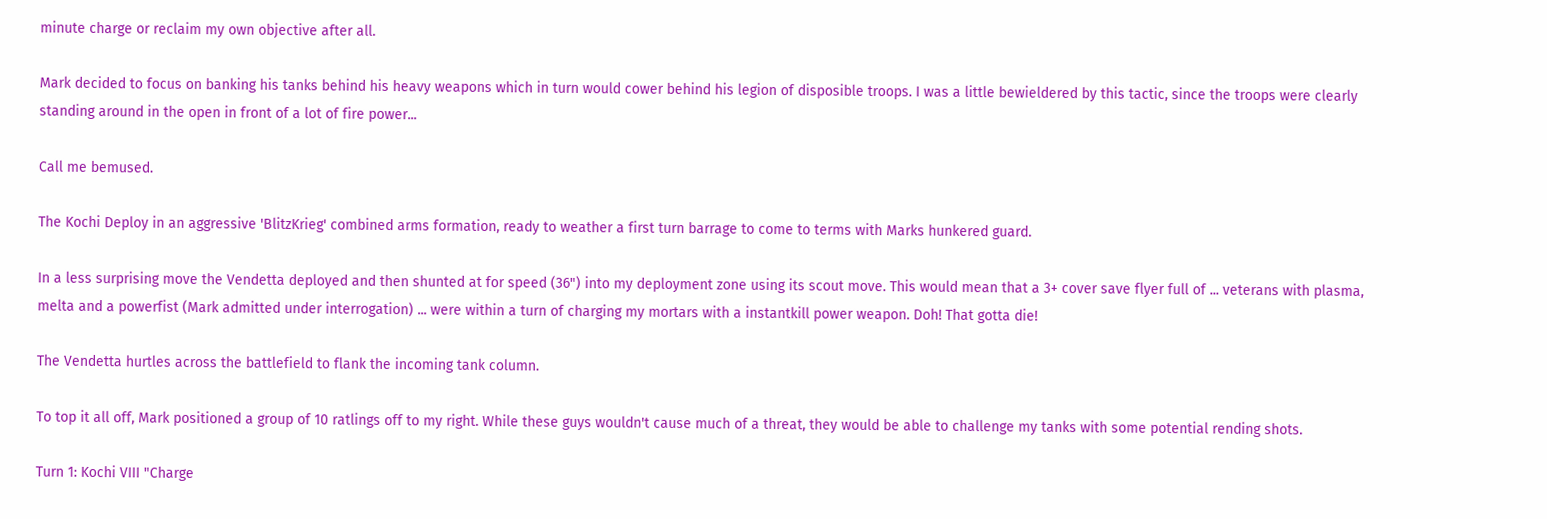minute charge or reclaim my own objective after all.

Mark decided to focus on banking his tanks behind his heavy weapons which in turn would cower behind his legion of disposible troops. I was a little bewieldered by this tactic, since the troops were clearly standing around in the open in front of a lot of fire power...

Call me bemused.

The Kochi Deploy in an aggressive 'BlitzKrieg' combined arms formation, ready to weather a first turn barrage to come to terms with Marks hunkered guard.

In a less surprising move the Vendetta deployed and then shunted at for speed (36") into my deployment zone using its scout move. This would mean that a 3+ cover save flyer full of ... veterans with plasma, melta and a powerfist (Mark admitted under interrogation) ... were within a turn of charging my mortars with a instantkill power weapon. Doh! That gotta die!

The Vendetta hurtles across the battlefield to flank the incoming tank column.

To top it all off, Mark positioned a group of 10 ratlings off to my right. While these guys wouldn't cause much of a threat, they would be able to challenge my tanks with some potential rending shots.

Turn 1: Kochi VIII "Charge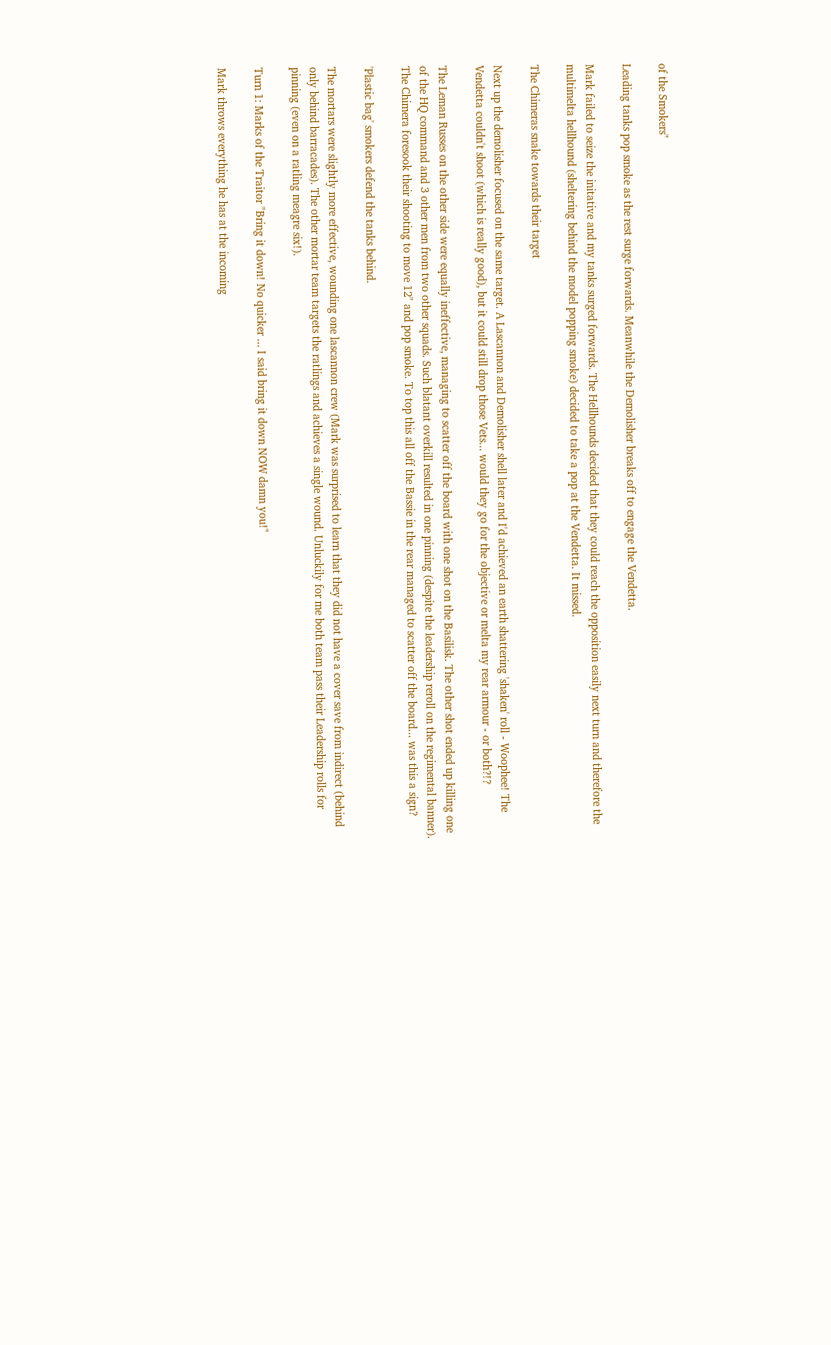of the Smokers"

Leading tanks pop smoke as the rest surge forwards. Meanwhile the Demolisher breaks off to engage the Vendetta.

Mark failed to seize the initative and my tanks surged forwards. The Hellhounds decided that they could reach the opposition easily next turn and therefore the multimelta hellhound (sheltering behind the model popping smoke) decided to take a pop at the Vendetta. It missed.

The Chimeras snake towards their target

Next up the demolisher focused on the same target. A Lascannon and Demolisher shell later and I'd achieved an earth shattering 'shaken' roll - Woophee! The Vendetta couldn't shoot (which is really good), but it could still drop those Vets... would they go for the objective or melta my rear armour - or both?!?

The Leman Russes on the other side were equally ineffective, managing to scatter off the board with one shot on the Basilisk. The other shot ended up killing one of the HQ command and 3 other men from two other squads. Such blatant overkill resulted in one pinning (despite the leadership reroll on the regimental banner). The Chimera foresook their shooting to move 12" and pop smoke. To top this all off the Bassie in the rear managed to scatter off the board... was this a sign?

'Plastic bag' smokers defend the tanks behind.

The mortars were slightly more effective, wounding one lascannon crew (Mark was surprised to learn that they did not have a cover save from indirect (behind only behind barracades). The other mortar team targets the ratlings and achieves a single wound. Unluckily for me both team pass their Leadership rolls for pinning (even on a ratling meagre six!).

Turn 1: Marks of the Traitor "Bring it down! No quicker ... I said bring it down NOW damn you!"

Mark throws everything he has at the incoming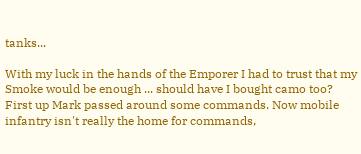tanks...

With my luck in the hands of the Emporer I had to trust that my Smoke would be enough ... should have I bought camo too? First up Mark passed around some commands. Now mobile infantry isn't really the home for commands,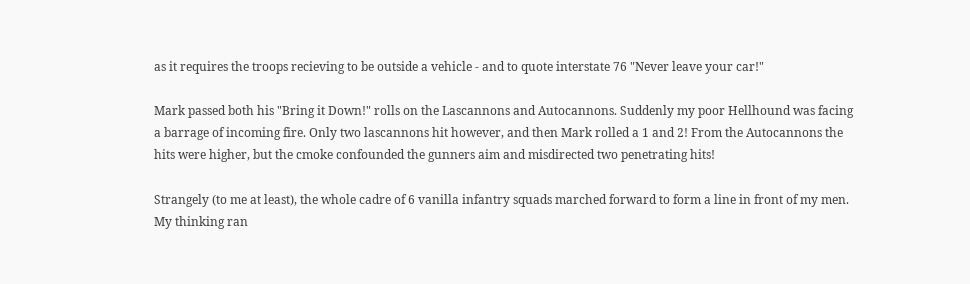as it requires the troops recieving to be outside a vehicle - and to quote interstate 76 "Never leave your car!"

Mark passed both his "Bring it Down!" rolls on the Lascannons and Autocannons. Suddenly my poor Hellhound was facing a barrage of incoming fire. Only two lascannons hit however, and then Mark rolled a 1 and 2! From the Autocannons the hits were higher, but the cmoke confounded the gunners aim and misdirected two penetrating hits!

Strangely (to me at least), the whole cadre of 6 vanilla infantry squads marched forward to form a line in front of my men. My thinking ran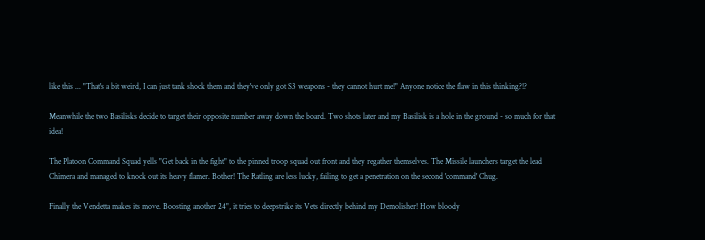like this ... "That's a bit weird, I can just tank shock them and they've only got S3 weapons - they cannot hurt me!" Anyone notice the flaw in this thinking?!?

Meanwhile the two Basilisks decide to target their opposite number away down the board. Two shots later and my Basilisk is a hole in the ground - so much for that idea!

The Platoon Command Squad yells "Get back in the fight" to the pinned troop squad out front and they regather themselves. The Missile launchers target the lead Chimera and managed to knock out its heavy flamer. Bother! The Ratling are less lucky, failing to get a penetration on the second 'command' Chug.

Finally the Vendetta makes its move. Boosting another 24", it tries to deepstrike its Vets directly behind my Demolisher! How bloody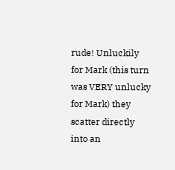rude! Unluckily for Mark (this turn was VERY unlucky for Mark) they scatter directly into an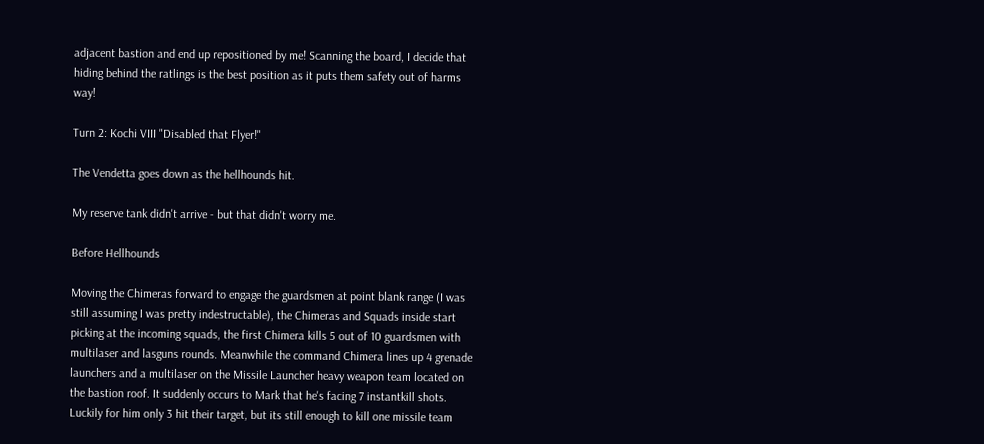adjacent bastion and end up repositioned by me! Scanning the board, I decide that hiding behind the ratlings is the best position as it puts them safety out of harms way!

Turn 2: Kochi VIII "Disabled that Flyer!"

The Vendetta goes down as the hellhounds hit.

My reserve tank didn't arrive - but that didn't worry me.

Before Hellhounds

Moving the Chimeras forward to engage the guardsmen at point blank range (I was still assuming I was pretty indestructable), the Chimeras and Squads inside start picking at the incoming squads, the first Chimera kills 5 out of 10 guardsmen with multilaser and lasguns rounds. Meanwhile the command Chimera lines up 4 grenade launchers and a multilaser on the Missile Launcher heavy weapon team located on the bastion roof. It suddenly occurs to Mark that he's facing 7 instantkill shots. Luckily for him only 3 hit their target, but its still enough to kill one missile team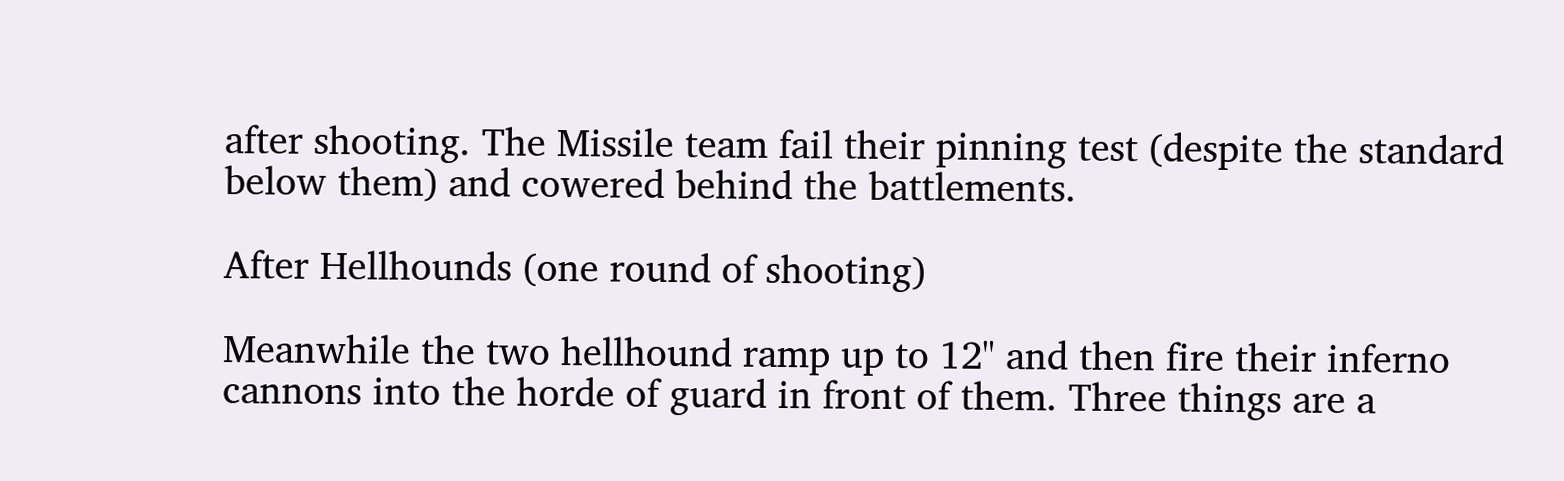after shooting. The Missile team fail their pinning test (despite the standard below them) and cowered behind the battlements.

After Hellhounds (one round of shooting)

Meanwhile the two hellhound ramp up to 12" and then fire their inferno cannons into the horde of guard in front of them. Three things are a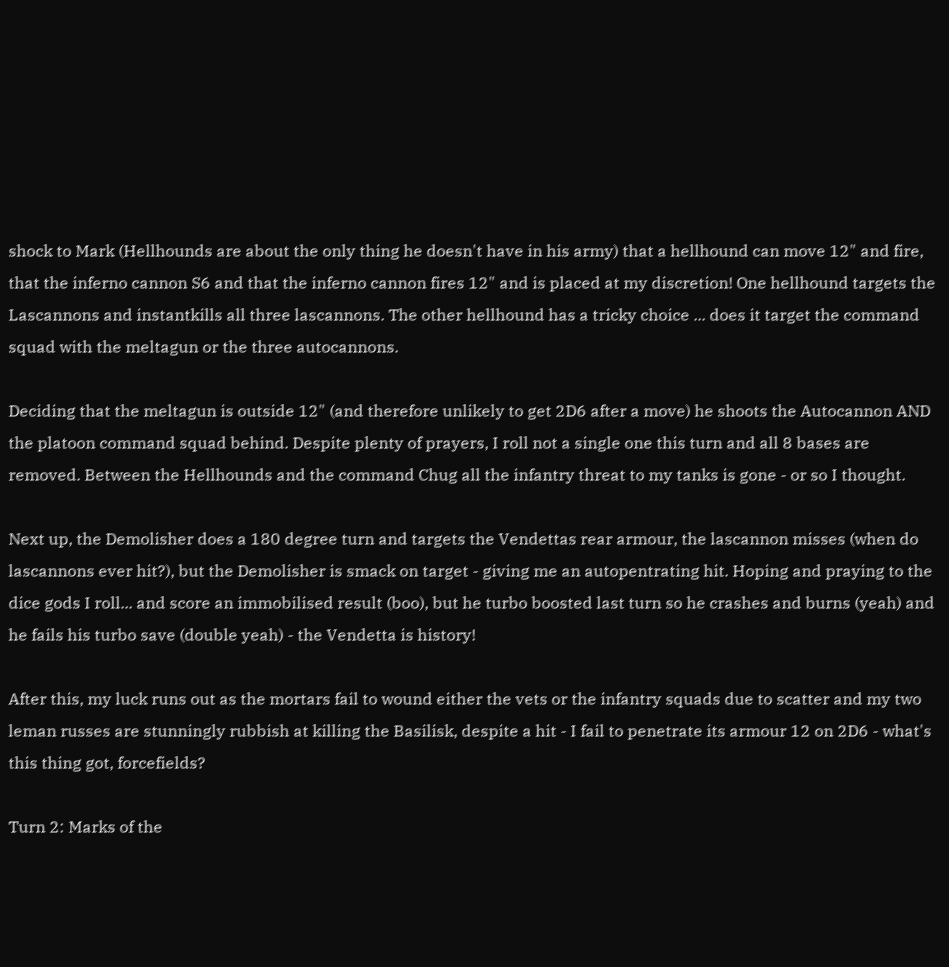shock to Mark (Hellhounds are about the only thing he doesn't have in his army) that a hellhound can move 12" and fire, that the inferno cannon S6 and that the inferno cannon fires 12" and is placed at my discretion! One hellhound targets the Lascannons and instantkills all three lascannons. The other hellhound has a tricky choice ... does it target the command squad with the meltagun or the three autocannons.

Deciding that the meltagun is outside 12" (and therefore unlikely to get 2D6 after a move) he shoots the Autocannon AND the platoon command squad behind. Despite plenty of prayers, I roll not a single one this turn and all 8 bases are removed. Between the Hellhounds and the command Chug all the infantry threat to my tanks is gone - or so I thought.

Next up, the Demolisher does a 180 degree turn and targets the Vendettas rear armour, the lascannon misses (when do lascannons ever hit?), but the Demolisher is smack on target - giving me an autopentrating hit. Hoping and praying to the dice gods I roll... and score an immobilised result (boo), but he turbo boosted last turn so he crashes and burns (yeah) and he fails his turbo save (double yeah) - the Vendetta is history!

After this, my luck runs out as the mortars fail to wound either the vets or the infantry squads due to scatter and my two leman russes are stunningly rubbish at killing the Basilisk, despite a hit - I fail to penetrate its armour 12 on 2D6 - what's this thing got, forcefields?

Turn 2: Marks of the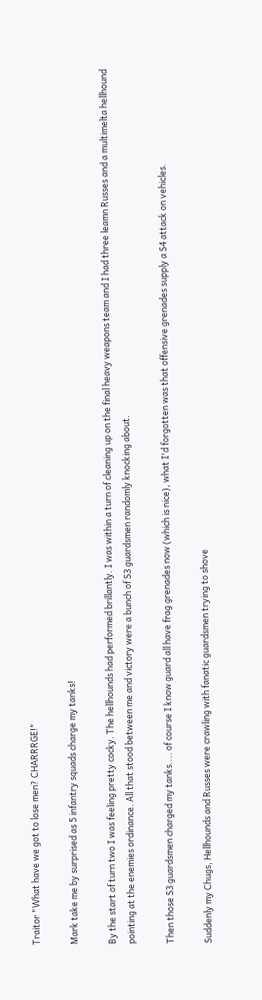Traitor "What have we got to lose men? CHARRRGE!"

Mark take me by surprised as 5 infantry squads charge my tanks!

By the start of turn two I was feeling pretty cocky. The hellhounds had performed brillantly. I was within a turn of cleaning up on the final heavy weapons team and I had three leamn Russes and a multimelta hellhound pointing at the enemies ordinance. All that stood between me and victory were a bunch of S3 guardsmen randomly knocking about.

Then those S3 guardsmen charged my tanks.... of course I know guard all have frag grenades now (which is nice), what I'd forgotten was that offensive grenades supply a S4 attack on vehicles.

Suddenly my Chugs, Hellhounds and Russes were crawling with fanatic guardsmen trying to shove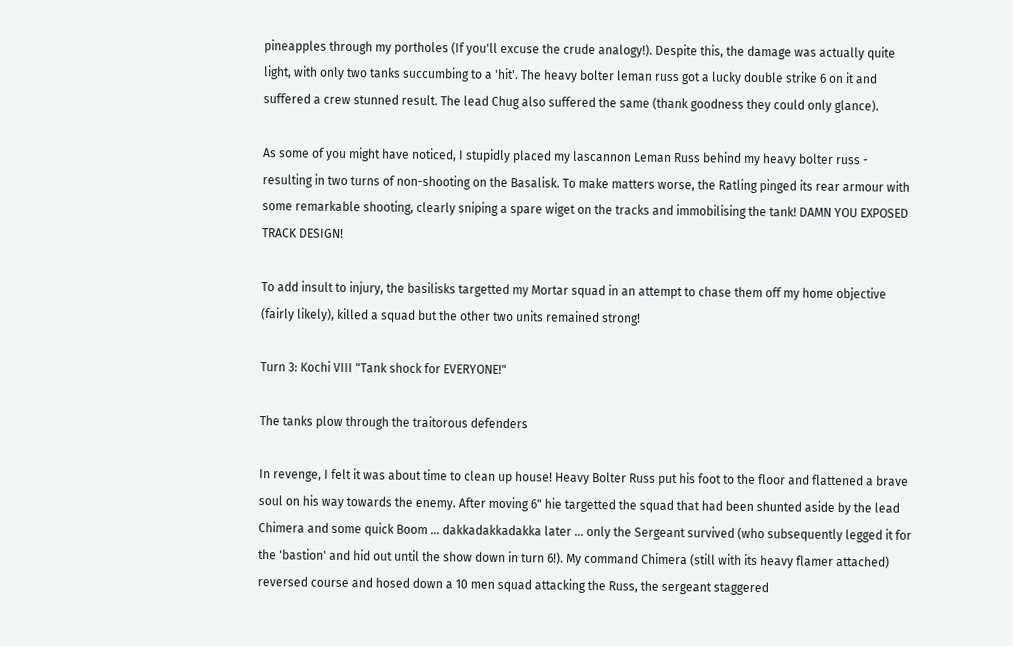pineapples through my portholes (If you'll excuse the crude analogy!). Despite this, the damage was actually quite light, with only two tanks succumbing to a 'hit'. The heavy bolter leman russ got a lucky double strike 6 on it and suffered a crew stunned result. The lead Chug also suffered the same (thank goodness they could only glance).

As some of you might have noticed, I stupidly placed my lascannon Leman Russ behind my heavy bolter russ - resulting in two turns of non-shooting on the Basalisk. To make matters worse, the Ratling pinged its rear armour with some remarkable shooting, clearly sniping a spare wiget on the tracks and immobilising the tank! DAMN YOU EXPOSED TRACK DESIGN!

To add insult to injury, the basilisks targetted my Mortar squad in an attempt to chase them off my home objective (fairly likely), killed a squad but the other two units remained strong!

Turn 3: Kochi VIII "Tank shock for EVERYONE!"

The tanks plow through the traitorous defenders

In revenge, I felt it was about time to clean up house! Heavy Bolter Russ put his foot to the floor and flattened a brave soul on his way towards the enemy. After moving 6" hie targetted the squad that had been shunted aside by the lead Chimera and some quick Boom ... dakkadakkadakka later ... only the Sergeant survived (who subsequently legged it for the 'bastion' and hid out until the show down in turn 6!). My command Chimera (still with its heavy flamer attached) reversed course and hosed down a 10 men squad attacking the Russ, the sergeant staggered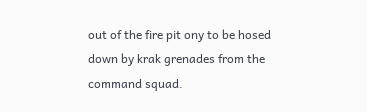out of the fire pit ony to be hosed down by krak grenades from the command squad.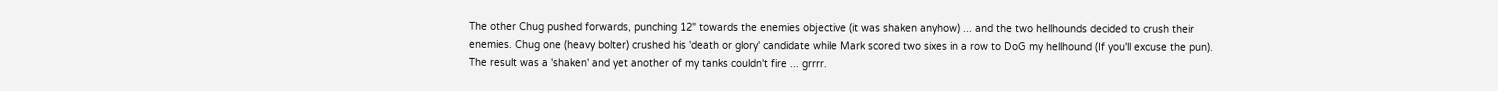The other Chug pushed forwards, punching 12" towards the enemies objective (it was shaken anyhow) ... and the two hellhounds decided to crush their enemies. Chug one (heavy bolter) crushed his 'death or glory' candidate while Mark scored two sixes in a row to DoG my hellhound (If you'll excuse the pun). The result was a 'shaken' and yet another of my tanks couldn't fire ... grrrr.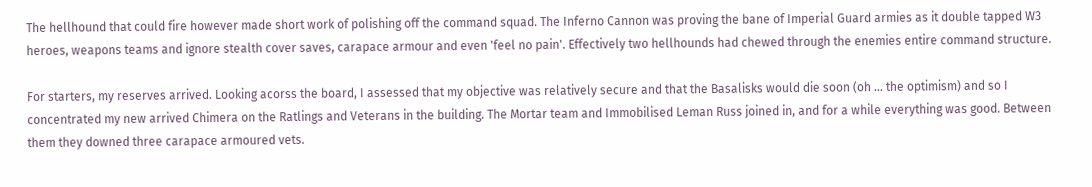The hellhound that could fire however made short work of polishing off the command squad. The Inferno Cannon was proving the bane of Imperial Guard armies as it double tapped W3 heroes, weapons teams and ignore stealth cover saves, carapace armour and even 'feel no pain'. Effectively two hellhounds had chewed through the enemies entire command structure.

For starters, my reserves arrived. Looking acorss the board, I assessed that my objective was relatively secure and that the Basalisks would die soon (oh ... the optimism) and so I concentrated my new arrived Chimera on the Ratlings and Veterans in the building. The Mortar team and Immobilised Leman Russ joined in, and for a while everything was good. Between them they downed three carapace armoured vets.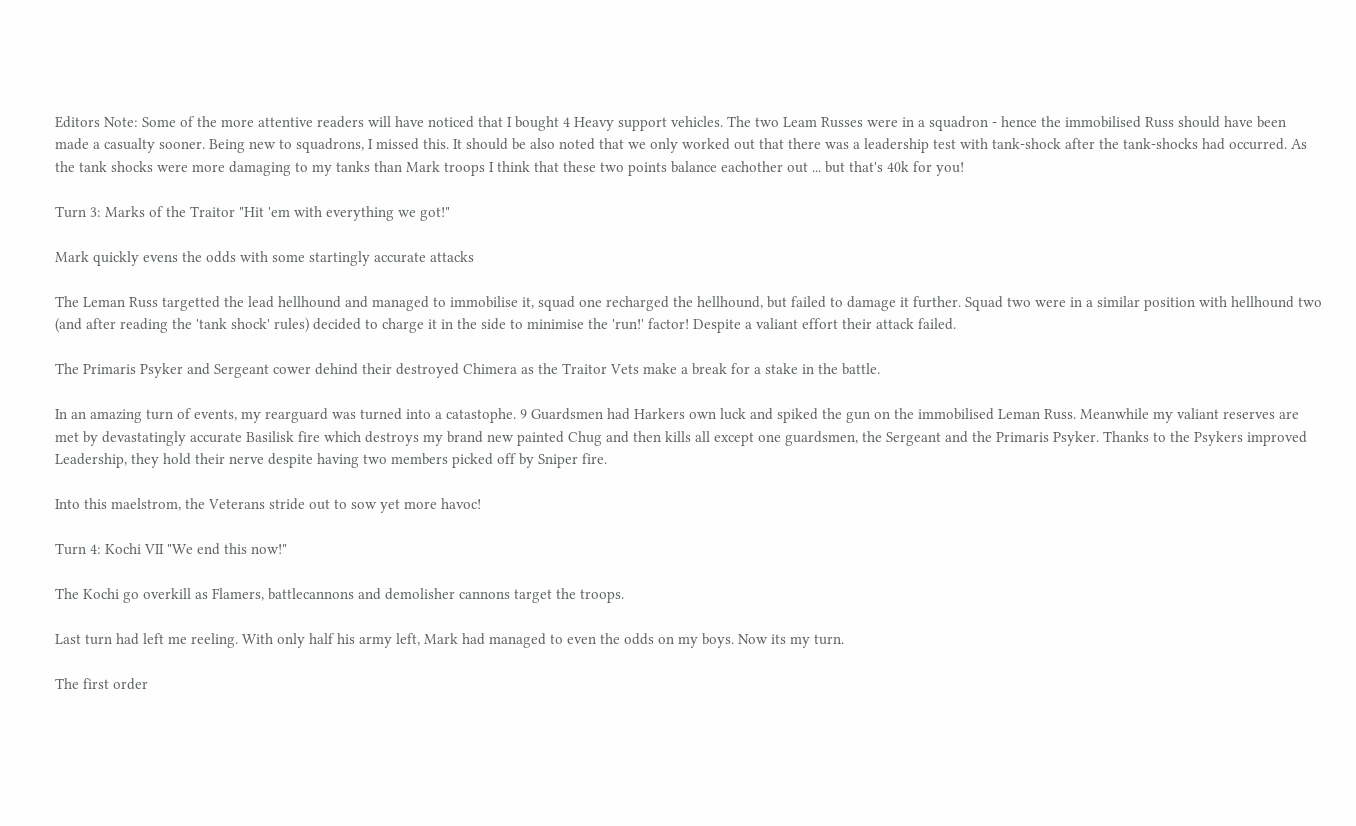Editors Note: Some of the more attentive readers will have noticed that I bought 4 Heavy support vehicles. The two Leam Russes were in a squadron - hence the immobilised Russ should have been made a casualty sooner. Being new to squadrons, I missed this. It should be also noted that we only worked out that there was a leadership test with tank-shock after the tank-shocks had occurred. As the tank shocks were more damaging to my tanks than Mark troops I think that these two points balance eachother out ... but that's 40k for you!

Turn 3: Marks of the Traitor "Hit 'em with everything we got!"

Mark quickly evens the odds with some startingly accurate attacks

The Leman Russ targetted the lead hellhound and managed to immobilise it, squad one recharged the hellhound, but failed to damage it further. Squad two were in a similar position with hellhound two (and after reading the 'tank shock' rules) decided to charge it in the side to minimise the 'run!' factor! Despite a valiant effort their attack failed.

The Primaris Psyker and Sergeant cower dehind their destroyed Chimera as the Traitor Vets make a break for a stake in the battle.

In an amazing turn of events, my rearguard was turned into a catastophe. 9 Guardsmen had Harkers own luck and spiked the gun on the immobilised Leman Russ. Meanwhile my valiant reserves are met by devastatingly accurate Basilisk fire which destroys my brand new painted Chug and then kills all except one guardsmen, the Sergeant and the Primaris Psyker. Thanks to the Psykers improved Leadership, they hold their nerve despite having two members picked off by Sniper fire.

Into this maelstrom, the Veterans stride out to sow yet more havoc!

Turn 4: Kochi VII "We end this now!"

The Kochi go overkill as Flamers, battlecannons and demolisher cannons target the troops.

Last turn had left me reeling. With only half his army left, Mark had managed to even the odds on my boys. Now its my turn.

The first order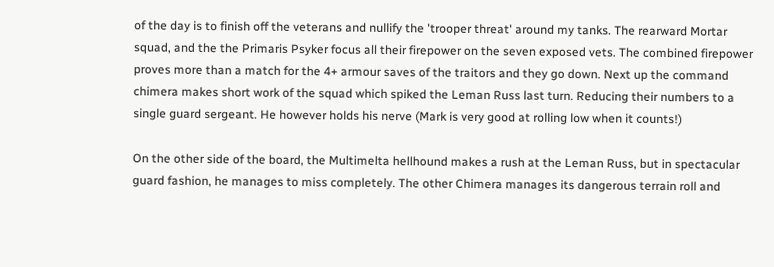of the day is to finish off the veterans and nullify the 'trooper threat' around my tanks. The rearward Mortar squad, and the the Primaris Psyker focus all their firepower on the seven exposed vets. The combined firepower proves more than a match for the 4+ armour saves of the traitors and they go down. Next up the command chimera makes short work of the squad which spiked the Leman Russ last turn. Reducing their numbers to a single guard sergeant. He however holds his nerve (Mark is very good at rolling low when it counts!)

On the other side of the board, the Multimelta hellhound makes a rush at the Leman Russ, but in spectacular guard fashion, he manages to miss completely. The other Chimera manages its dangerous terrain roll and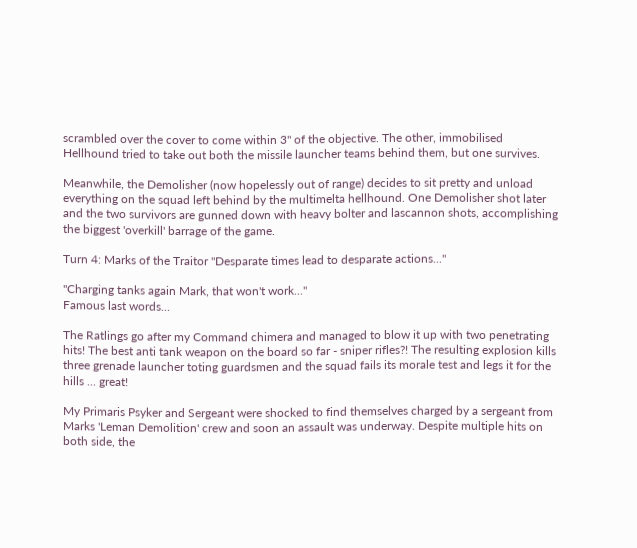scrambled over the cover to come within 3" of the objective. The other, immobilised Hellhound tried to take out both the missile launcher teams behind them, but one survives.

Meanwhile, the Demolisher (now hopelessly out of range) decides to sit pretty and unload everything on the squad left behind by the multimelta hellhound. One Demolisher shot later and the two survivors are gunned down with heavy bolter and lascannon shots, accomplishing the biggest 'overkill' barrage of the game.

Turn 4: Marks of the Traitor "Desparate times lead to desparate actions..."

"Charging tanks again Mark, that won't work..."
Famous last words...

The Ratlings go after my Command chimera and managed to blow it up with two penetrating hits! The best anti tank weapon on the board so far - sniper rifles?! The resulting explosion kills three grenade launcher toting guardsmen and the squad fails its morale test and legs it for the hills ... great!

My Primaris Psyker and Sergeant were shocked to find themselves charged by a sergeant from Marks 'Leman Demolition' crew and soon an assault was underway. Despite multiple hits on both side, the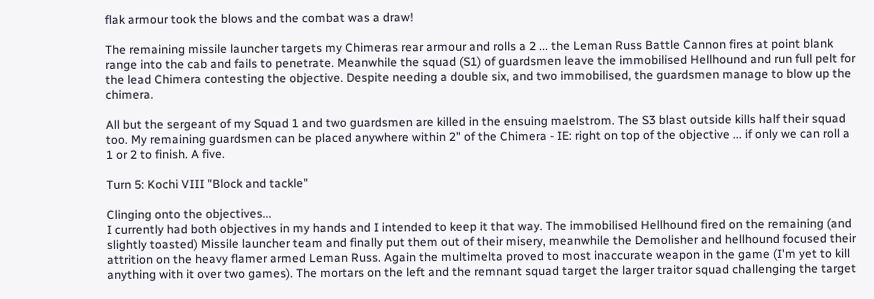flak armour took the blows and the combat was a draw!

The remaining missile launcher targets my Chimeras rear armour and rolls a 2 ... the Leman Russ Battle Cannon fires at point blank range into the cab and fails to penetrate. Meanwhile the squad (S1) of guardsmen leave the immobilised Hellhound and run full pelt for the lead Chimera contesting the objective. Despite needing a double six, and two immobilised, the guardsmen manage to blow up the chimera.

All but the sergeant of my Squad 1 and two guardsmen are killed in the ensuing maelstrom. The S3 blast outside kills half their squad too. My remaining guardsmen can be placed anywhere within 2" of the Chimera - IE: right on top of the objective ... if only we can roll a 1 or 2 to finish. A five.

Turn 5: Kochi VIII "Block and tackle"

Clinging onto the objectives...
I currently had both objectives in my hands and I intended to keep it that way. The immobilised Hellhound fired on the remaining (and slightly toasted) Missile launcher team and finally put them out of their misery, meanwhile the Demolisher and hellhound focused their attrition on the heavy flamer armed Leman Russ. Again the multimelta proved to most inaccurate weapon in the game (I'm yet to kill anything with it over two games). The mortars on the left and the remnant squad target the larger traitor squad challenging the target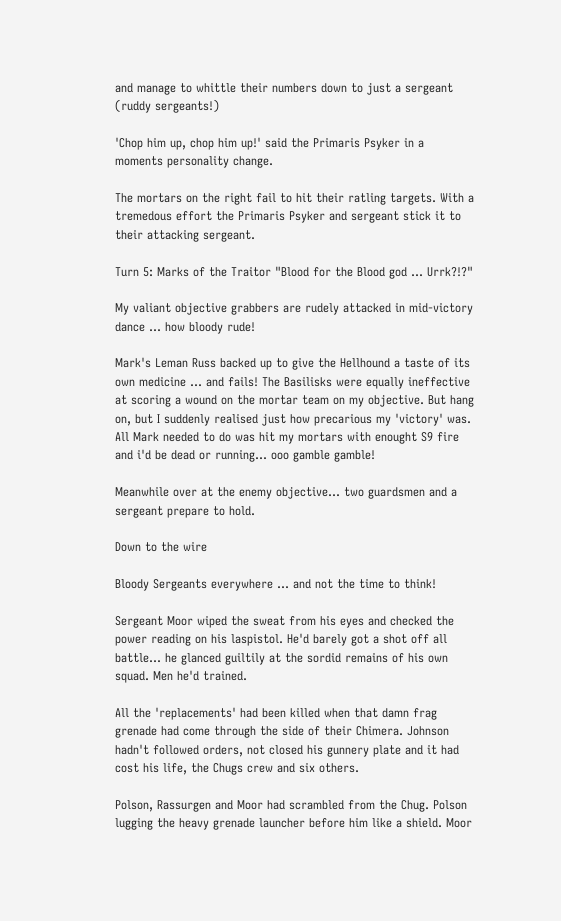and manage to whittle their numbers down to just a sergeant (ruddy sergeants!)

'Chop him up, chop him up!' said the Primaris Psyker in a moments personality change.

The mortars on the right fail to hit their ratling targets. With a tremedous effort the Primaris Psyker and sergeant stick it to their attacking sergeant.

Turn 5: Marks of the Traitor "Blood for the Blood god ... Urrk?!?"

My valiant objective grabbers are rudely attacked in mid-victory dance ... how bloody rude!

Mark's Leman Russ backed up to give the Hellhound a taste of its own medicine ... and fails! The Basilisks were equally ineffective at scoring a wound on the mortar team on my objective. But hang on, but I suddenly realised just how precarious my 'victory' was. All Mark needed to do was hit my mortars with enought S9 fire and i'd be dead or running... ooo gamble gamble!

Meanwhile over at the enemy objective... two guardsmen and a sergeant prepare to hold.

Down to the wire

Bloody Sergeants everywhere ... and not the time to think!

Sergeant Moor wiped the sweat from his eyes and checked the power reading on his laspistol. He'd barely got a shot off all battle... he glanced guiltily at the sordid remains of his own squad. Men he'd trained.

All the 'replacements' had been killed when that damn frag grenade had come through the side of their Chimera. Johnson hadn't followed orders, not closed his gunnery plate and it had cost his life, the Chugs crew and six others.

Polson, Rassurgen and Moor had scrambled from the Chug. Polson lugging the heavy grenade launcher before him like a shield. Moor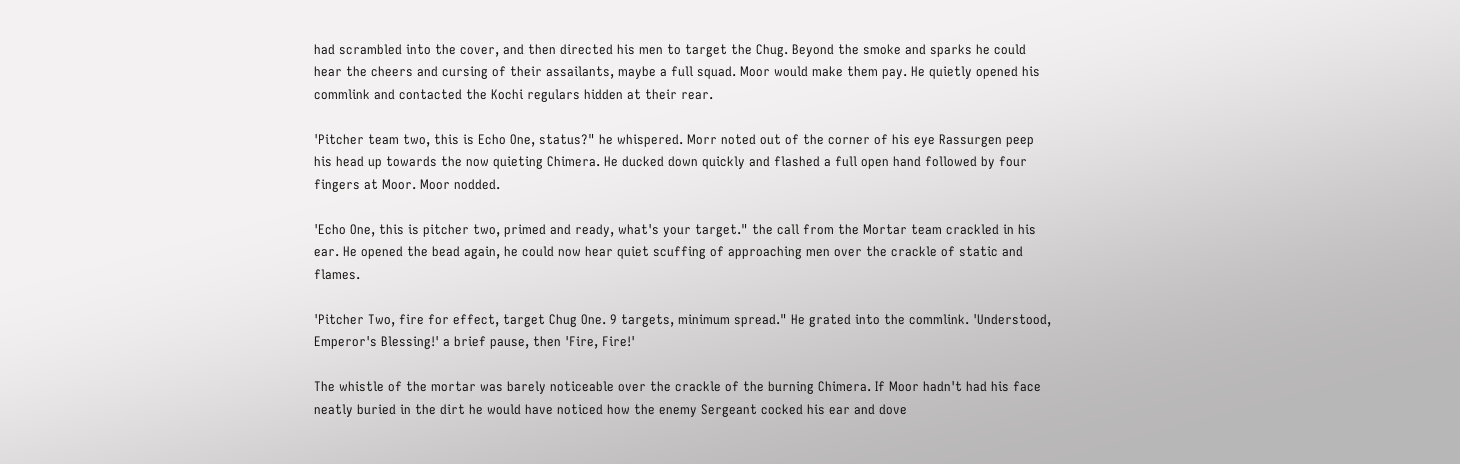had scrambled into the cover, and then directed his men to target the Chug. Beyond the smoke and sparks he could hear the cheers and cursing of their assailants, maybe a full squad. Moor would make them pay. He quietly opened his commlink and contacted the Kochi regulars hidden at their rear.

'Pitcher team two, this is Echo One, status?" he whispered. Morr noted out of the corner of his eye Rassurgen peep his head up towards the now quieting Chimera. He ducked down quickly and flashed a full open hand followed by four fingers at Moor. Moor nodded.

'Echo One, this is pitcher two, primed and ready, what's your target." the call from the Mortar team crackled in his ear. He opened the bead again, he could now hear quiet scuffing of approaching men over the crackle of static and flames.

'Pitcher Two, fire for effect, target Chug One. 9 targets, minimum spread." He grated into the commlink. 'Understood, Emperor's Blessing!' a brief pause, then 'Fire, Fire!'

The whistle of the mortar was barely noticeable over the crackle of the burning Chimera. If Moor hadn't had his face neatly buried in the dirt he would have noticed how the enemy Sergeant cocked his ear and dove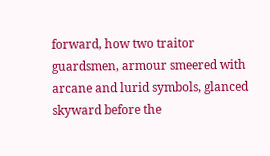forward, how two traitor guardsmen, armour smeered with arcane and lurid symbols, glanced skyward before the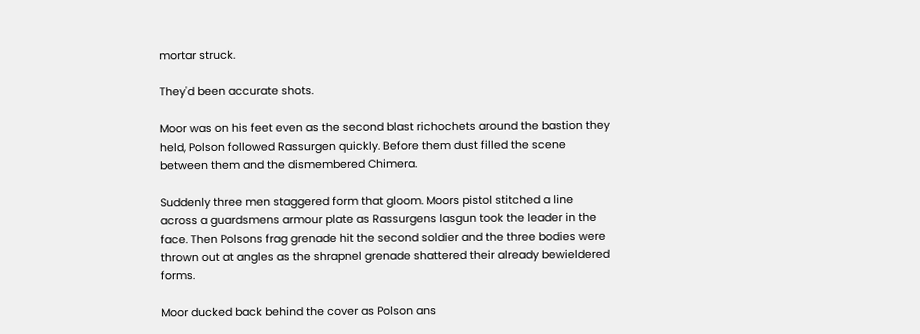mortar struck.

They'd been accurate shots.

Moor was on his feet even as the second blast richochets around the bastion they held, Polson followed Rassurgen quickly. Before them dust filled the scene between them and the dismembered Chimera.

Suddenly three men staggered form that gloom. Moors pistol stitched a line across a guardsmens armour plate as Rassurgens lasgun took the leader in the face. Then Polsons frag grenade hit the second soldier and the three bodies were thrown out at angles as the shrapnel grenade shattered their already bewieldered forms.

Moor ducked back behind the cover as Polson ans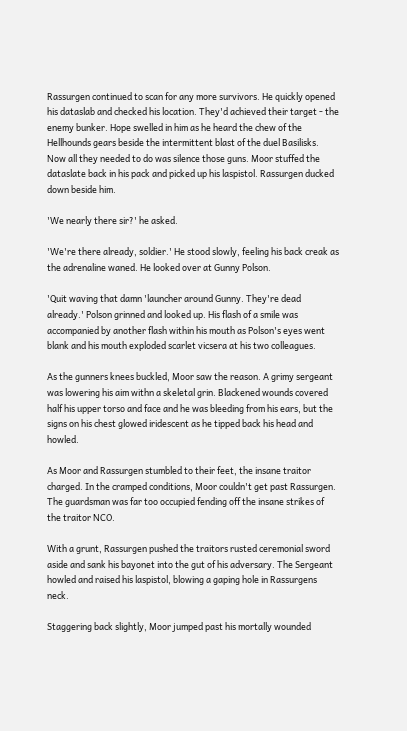Rassurgen continued to scan for any more survivors. He quickly opened his dataslab and checked his location. They'd achieved their target - the enemy bunker. Hope swelled in him as he heard the chew of the Hellhounds gears beside the intermittent blast of the duel Basilisks.
Now all they needed to do was silence those guns. Moor stuffed the dataslate back in his pack and picked up his laspistol. Rassurgen ducked down beside him.

'We nearly there sir?' he asked.

'We're there already, soldier.' He stood slowly, feeling his back creak as the adrenaline waned. He looked over at Gunny Polson.

'Quit waving that damn 'launcher around Gunny. They're dead already.' Polson grinned and looked up. His flash of a smile was accompanied by another flash within his mouth as Polson's eyes went blank and his mouth exploded scarlet vicsera at his two colleagues.

As the gunners knees buckled, Moor saw the reason. A grimy sergeant was lowering his aim withn a skeletal grin. Blackened wounds covered half his upper torso and face and he was bleeding from his ears, but the signs on his chest glowed iridescent as he tipped back his head and howled.

As Moor and Rassurgen stumbled to their feet, the insane traitor charged. In the cramped conditions, Moor couldn't get past Rassurgen. The guardsman was far too occupied fending off the insane strikes of the traitor NCO.

With a grunt, Rassurgen pushed the traitors rusted ceremonial sword aside and sank his bayonet into the gut of his adversary. The Sergeant howled and raised his laspistol, blowing a gaping hole in Rassurgens neck.

Staggering back slightly, Moor jumped past his mortally wounded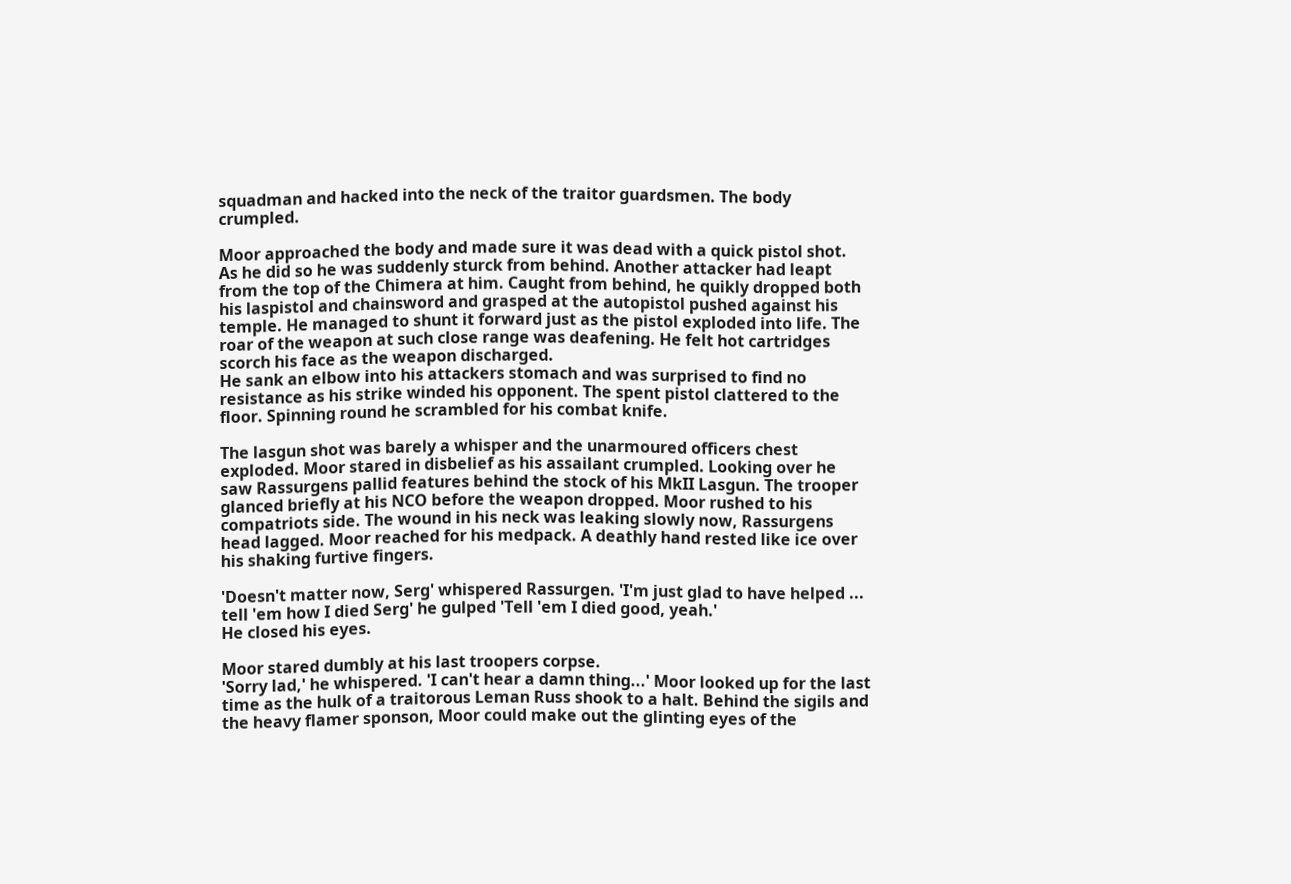squadman and hacked into the neck of the traitor guardsmen. The body crumpled.

Moor approached the body and made sure it was dead with a quick pistol shot. As he did so he was suddenly sturck from behind. Another attacker had leapt from the top of the Chimera at him. Caught from behind, he quikly dropped both his laspistol and chainsword and grasped at the autopistol pushed against his temple. He managed to shunt it forward just as the pistol exploded into life. The roar of the weapon at such close range was deafening. He felt hot cartridges scorch his face as the weapon discharged.
He sank an elbow into his attackers stomach and was surprised to find no resistance as his strike winded his opponent. The spent pistol clattered to the floor. Spinning round he scrambled for his combat knife.

The lasgun shot was barely a whisper and the unarmoured officers chest exploded. Moor stared in disbelief as his assailant crumpled. Looking over he saw Rassurgens pallid features behind the stock of his MkII Lasgun. The trooper glanced briefly at his NCO before the weapon dropped. Moor rushed to his compatriots side. The wound in his neck was leaking slowly now, Rassurgens head lagged. Moor reached for his medpack. A deathly hand rested like ice over his shaking furtive fingers.

'Doesn't matter now, Serg' whispered Rassurgen. 'I'm just glad to have helped ... tell 'em how I died Serg' he gulped 'Tell 'em I died good, yeah.'
He closed his eyes.

Moor stared dumbly at his last troopers corpse.
'Sorry lad,' he whispered. 'I can't hear a damn thing...' Moor looked up for the last time as the hulk of a traitorous Leman Russ shook to a halt. Behind the sigils and the heavy flamer sponson, Moor could make out the glinting eyes of the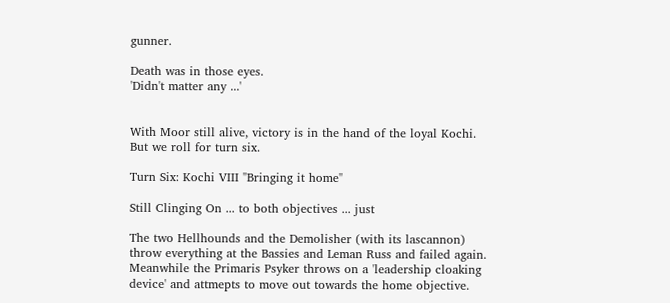gunner.

Death was in those eyes.
'Didn't matter any ...'


With Moor still alive, victory is in the hand of the loyal Kochi. But we roll for turn six.

Turn Six: Kochi VIII "Bringing it home"

Still Clinging On ... to both objectives ... just

The two Hellhounds and the Demolisher (with its lascannon) throw everything at the Bassies and Leman Russ and failed again. Meanwhile the Primaris Psyker throws on a 'leadership cloaking device' and attmepts to move out towards the home objective.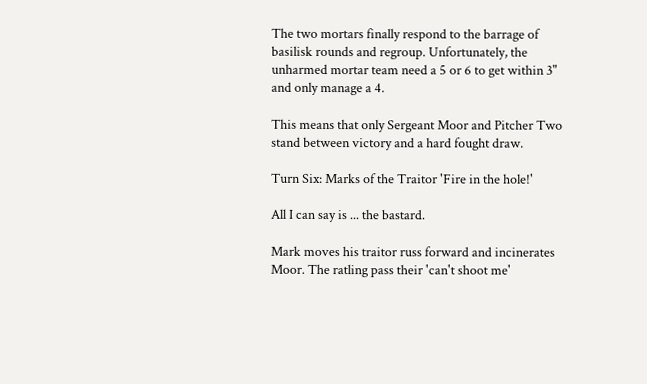The two mortars finally respond to the barrage of basilisk rounds and regroup. Unfortunately, the unharmed mortar team need a 5 or 6 to get within 3" and only manage a 4.

This means that only Sergeant Moor and Pitcher Two stand between victory and a hard fought draw.

Turn Six: Marks of the Traitor 'Fire in the hole!'

All I can say is ... the bastard.

Mark moves his traitor russ forward and incinerates Moor. The ratling pass their 'can't shoot me'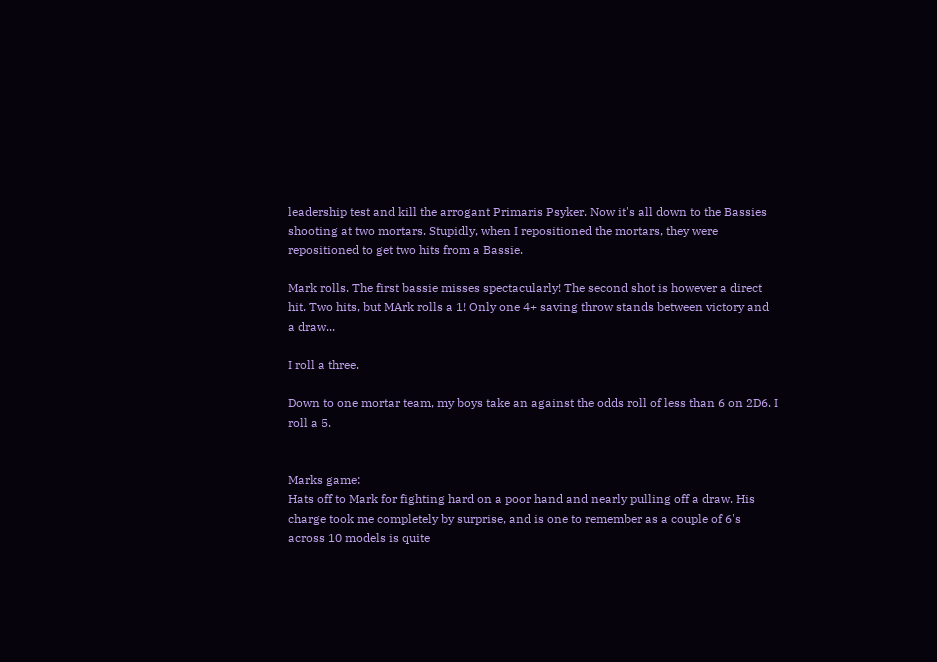leadership test and kill the arrogant Primaris Psyker. Now it's all down to the Bassies shooting at two mortars. Stupidly, when I repositioned the mortars, they were repositioned to get two hits from a Bassie.

Mark rolls. The first bassie misses spectacularly! The second shot is however a direct hit. Two hits, but MArk rolls a 1! Only one 4+ saving throw stands between victory and a draw...

I roll a three.

Down to one mortar team, my boys take an against the odds roll of less than 6 on 2D6. I roll a 5.


Marks game:
Hats off to Mark for fighting hard on a poor hand and nearly pulling off a draw. His charge took me completely by surprise, and is one to remember as a couple of 6's across 10 models is quite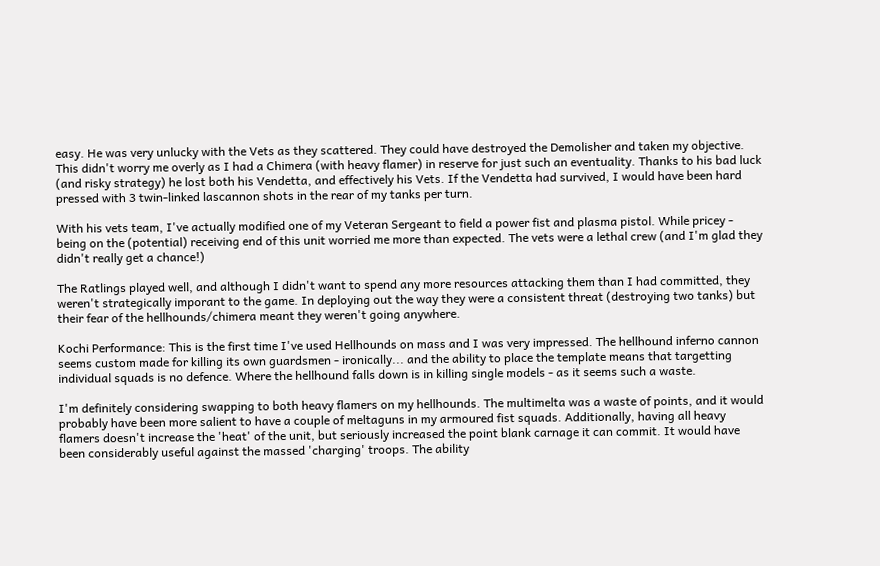easy. He was very unlucky with the Vets as they scattered. They could have destroyed the Demolisher and taken my objective. This didn't worry me overly as I had a Chimera (with heavy flamer) in reserve for just such an eventuality. Thanks to his bad luck (and risky strategy) he lost both his Vendetta, and effectively his Vets. If the Vendetta had survived, I would have been hard pressed with 3 twin-linked lascannon shots in the rear of my tanks per turn.

With his vets team, I've actually modified one of my Veteran Sergeant to field a power fist and plasma pistol. While pricey - being on the (potential) receiving end of this unit worried me more than expected. The vets were a lethal crew (and I'm glad they didn't really get a chance!)

The Ratlings played well, and although I didn't want to spend any more resources attacking them than I had committed, they weren't strategically imporant to the game. In deploying out the way they were a consistent threat (destroying two tanks) but their fear of the hellhounds/chimera meant they weren't going anywhere.

Kochi Performance: This is the first time I've used Hellhounds on mass and I was very impressed. The hellhound inferno cannon seems custom made for killing its own guardsmen - ironically... and the ability to place the template means that targetting individual squads is no defence. Where the hellhound falls down is in killing single models - as it seems such a waste.

I'm definitely considering swapping to both heavy flamers on my hellhounds. The multimelta was a waste of points, and it would probably have been more salient to have a couple of meltaguns in my armoured fist squads. Additionally, having all heavy flamers doesn't increase the 'heat' of the unit, but seriously increased the point blank carnage it can commit. It would have been considerably useful against the massed 'charging' troops. The ability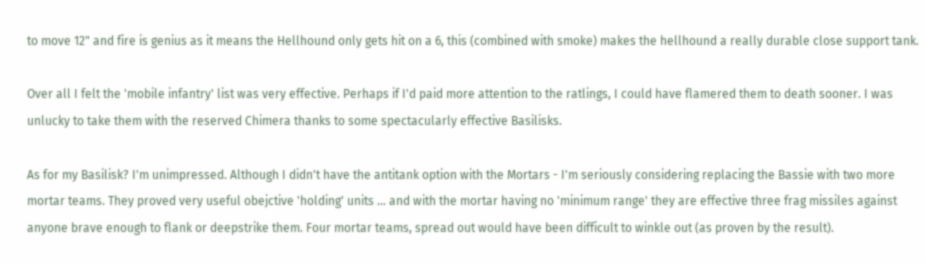to move 12" and fire is genius as it means the Hellhound only gets hit on a 6, this (combined with smoke) makes the hellhound a really durable close support tank.

Over all I felt the 'mobile infantry' list was very effective. Perhaps if I'd paid more attention to the ratlings, I could have flamered them to death sooner. I was unlucky to take them with the reserved Chimera thanks to some spectacularly effective Basilisks.

As for my Basilisk? I'm unimpressed. Although I didn't have the antitank option with the Mortars - I'm seriously considering replacing the Bassie with two more mortar teams. They proved very useful obejctive 'holding' units ... and with the mortar having no 'minimum range' they are effective three frag missiles against anyone brave enough to flank or deepstrike them. Four mortar teams, spread out would have been difficult to winkle out (as proven by the result).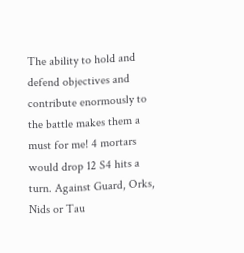The ability to hold and defend objectives and contribute enormously to the battle makes them a must for me! 4 mortars would drop 12 S4 hits a turn. Against Guard, Orks, Nids or Tau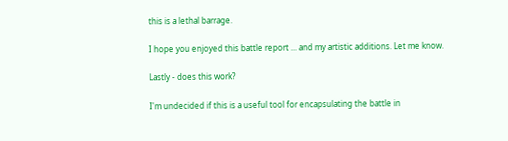this is a lethal barrage.

I hope you enjoyed this battle report ... and my artistic additions. Let me know.

Lastly - does this work?

I'm undecided if this is a useful tool for encapsulating the battle in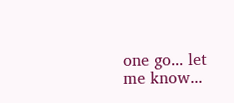one go... let me know...